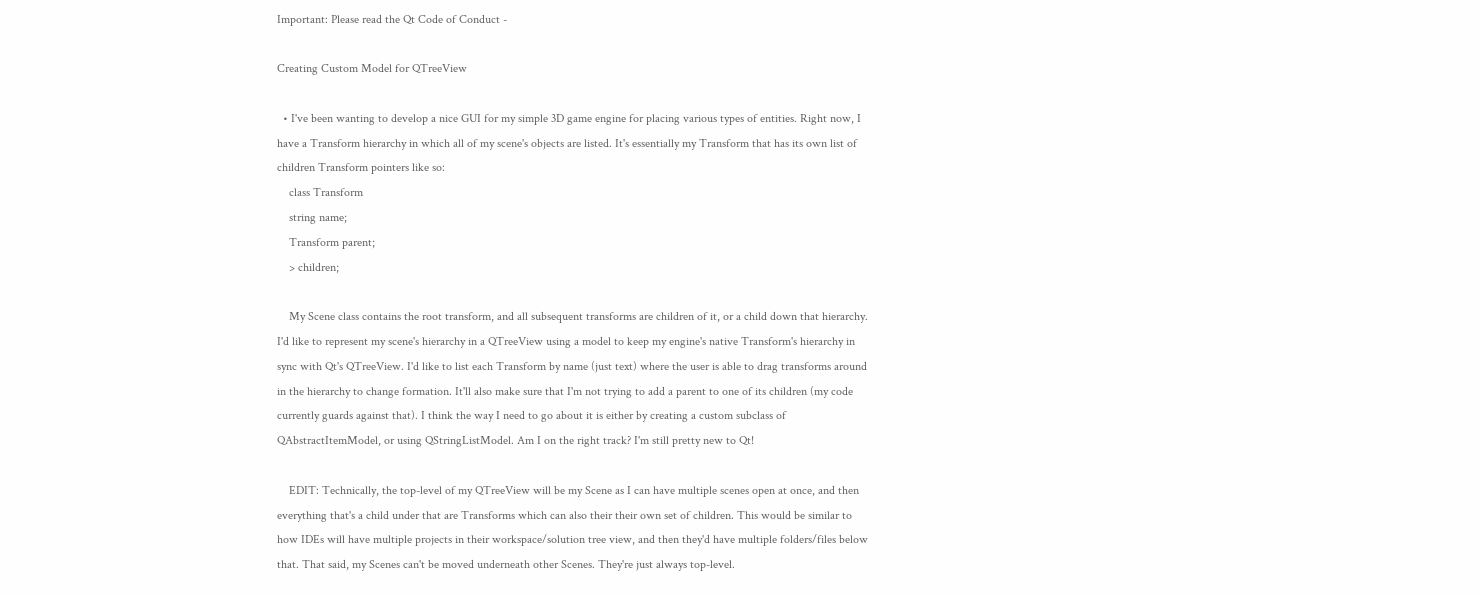Important: Please read the Qt Code of Conduct -

Creating Custom Model for QTreeView

  • I've been wanting to develop a nice GUI for my simple 3D game engine for placing various types of entities. Right now, I have a Transform hierarchy in which all of my scene's objects are listed. It's essentially my Transform that has its own list of children Transform pointers like so:
    class Transform
    string name;
    Transform parent;
    > children;

    My Scene class contains the root transform, and all subsequent transforms are children of it, or a child down that hierarchy. I'd like to represent my scene's hierarchy in a QTreeView using a model to keep my engine's native Transform's hierarchy in sync with Qt's QTreeView. I'd like to list each Transform by name (just text) where the user is able to drag transforms around in the hierarchy to change formation. It'll also make sure that I'm not trying to add a parent to one of its children (my code currently guards against that). I think the way I need to go about it is either by creating a custom subclass of QAbstractItemModel, or using QStringListModel. Am I on the right track? I'm still pretty new to Qt!

    EDIT: Technically, the top-level of my QTreeView will be my Scene as I can have multiple scenes open at once, and then everything that's a child under that are Transforms which can also their their own set of children. This would be similar to how IDEs will have multiple projects in their workspace/solution tree view, and then they'd have multiple folders/files below that. That said, my Scenes can't be moved underneath other Scenes. They're just always top-level.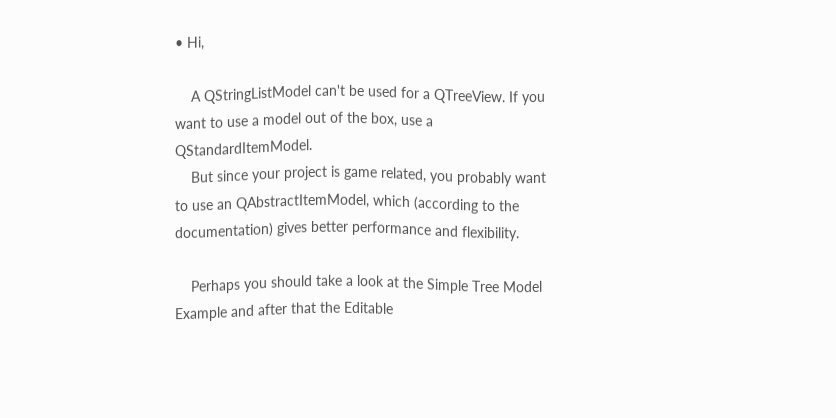• Hi,

    A QStringListModel can't be used for a QTreeView. If you want to use a model out of the box, use a QStandardItemModel.
    But since your project is game related, you probably want to use an QAbstractItemModel, which (according to the documentation) gives better performance and flexibility.

    Perhaps you should take a look at the Simple Tree Model Example and after that the Editable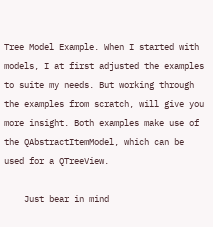Tree Model Example. When I started with models, I at first adjusted the examples to suite my needs. But working through the examples from scratch, will give you more insight. Both examples make use of the QAbstractItemModel, which can be used for a QTreeView.

    Just bear in mind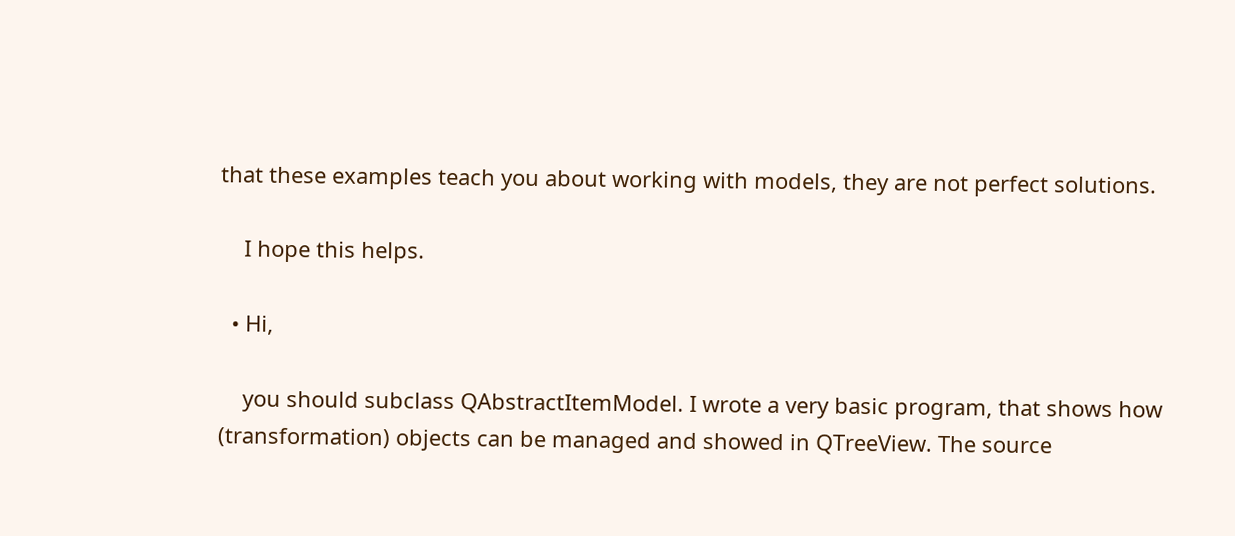that these examples teach you about working with models, they are not perfect solutions.

    I hope this helps.

  • Hi,

    you should subclass QAbstractItemModel. I wrote a very basic program, that shows how (transformation) objects can be managed and showed in QTreeView. The source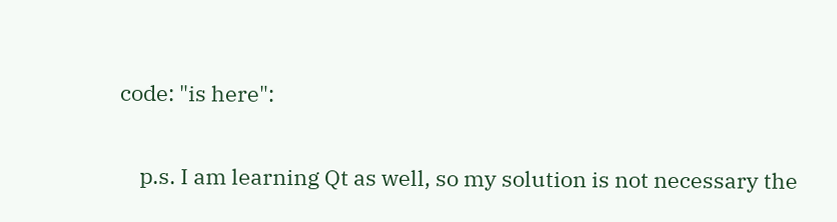code: "is here":

    p.s. I am learning Qt as well, so my solution is not necessary the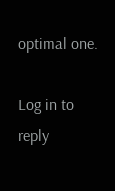optimal one.

Log in to reply